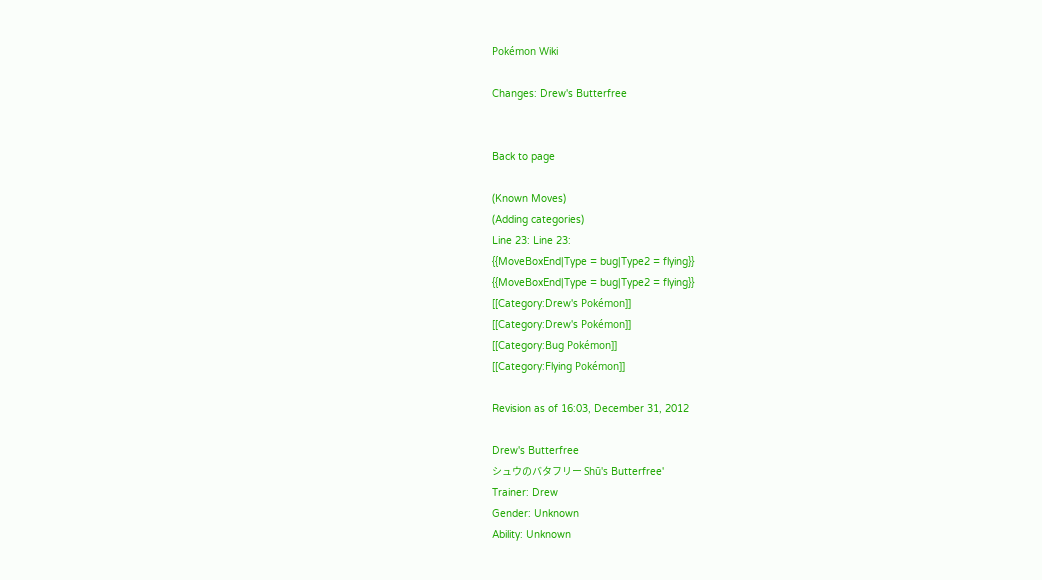Pokémon Wiki

Changes: Drew's Butterfree


Back to page

(Known Moves)
(Adding categories)
Line 23: Line 23:
{{MoveBoxEnd|Type = bug|Type2 = flying}}
{{MoveBoxEnd|Type = bug|Type2 = flying}}
[[Category:Drew's Pokémon]]
[[Category:Drew's Pokémon]]
[[Category:Bug Pokémon]]
[[Category:Flying Pokémon]]

Revision as of 16:03, December 31, 2012

Drew's Butterfree
シュウのバタフリー Shū's Butterfree'
Trainer: Drew
Gender: Unknown
Ability: Unknown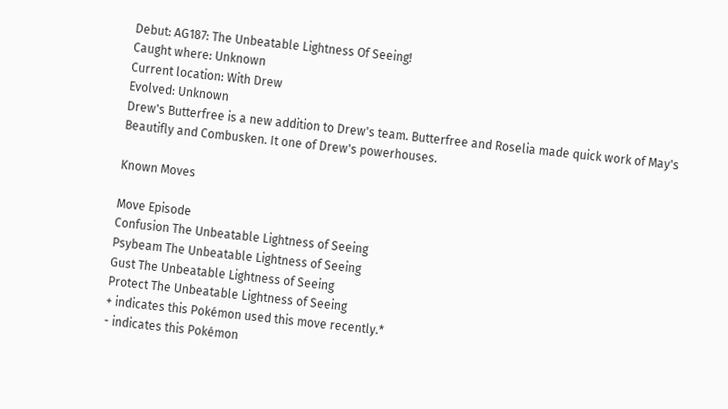Debut: AG187: The Unbeatable Lightness Of Seeing!
Caught where: Unknown
Current location: With Drew
Evolved: Unknown
Drew's Butterfree is a new addition to Drew's team. Butterfree and Roselia made quick work of May's Beautifly and Combusken. It one of Drew's powerhouses.

Known Moves

Move Episode
Confusion The Unbeatable Lightness of Seeing
Psybeam The Unbeatable Lightness of Seeing
Gust The Unbeatable Lightness of Seeing
Protect The Unbeatable Lightness of Seeing
+ indicates this Pokémon used this move recently.*
- indicates this Pokémon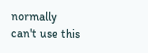normally can't use this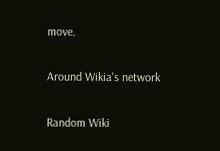move.

Around Wikia's network

Random Wiki